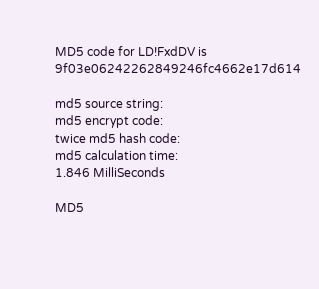MD5 code for LD!FxdDV is 9f03e06242262849246fc4662e17d614

md5 source string:
md5 encrypt code:
twice md5 hash code:
md5 calculation time:
1.846 MilliSeconds

MD5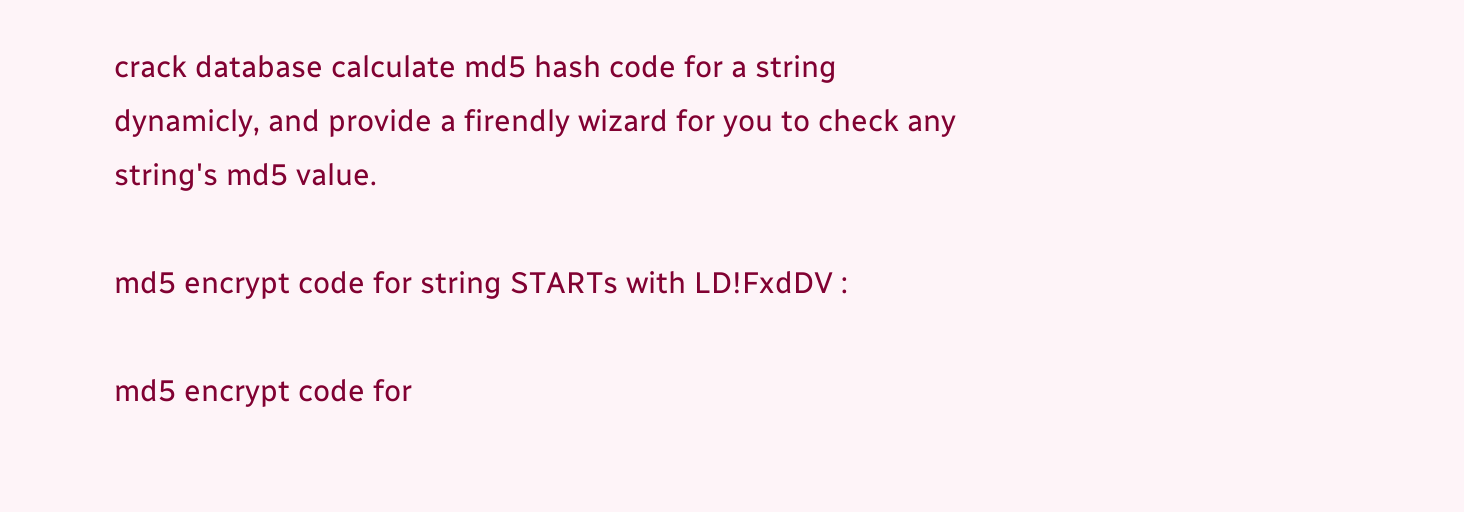crack database calculate md5 hash code for a string dynamicly, and provide a firendly wizard for you to check any string's md5 value.

md5 encrypt code for string STARTs with LD!FxdDV :

md5 encrypt code for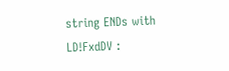string ENDs with LD!FxdDV :